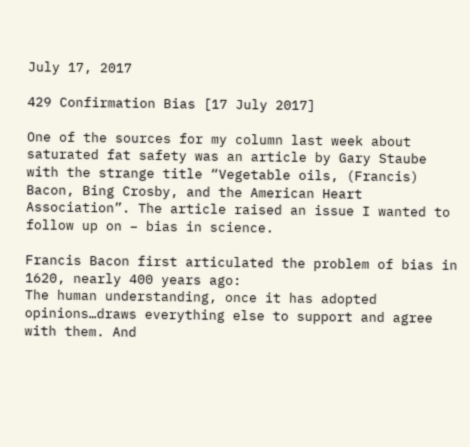July 17, 2017

429 Confirmation Bias [17 July 2017]

One of the sources for my column last week about saturated fat safety was an article by Gary Staube with the strange title “Vegetable oils, (Francis) Bacon, Bing Crosby, and the American Heart Association”. The article raised an issue I wanted to follow up on – bias in science.

Francis Bacon first articulated the problem of bias in 1620, nearly 400 years ago:
The human understanding, once it has adopted opinions…draws everything else to support and agree with them. And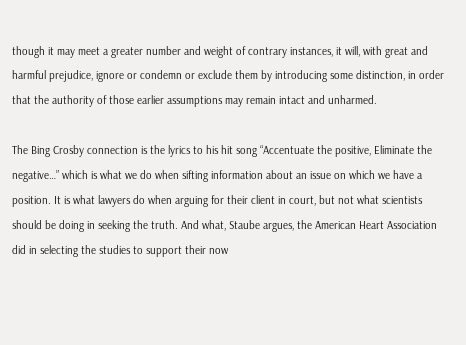though it may meet a greater number and weight of contrary instances, it will, with great and harmful prejudice, ignore or condemn or exclude them by introducing some distinction, in order that the authority of those earlier assumptions may remain intact and unharmed.

The Bing Crosby connection is the lyrics to his hit song “Accentuate the positive, Eliminate the negative…” which is what we do when sifting information about an issue on which we have a position. It is what lawyers do when arguing for their client in court, but not what scientists should be doing in seeking the truth. And what, Staube argues, the American Heart Association did in selecting the studies to support their now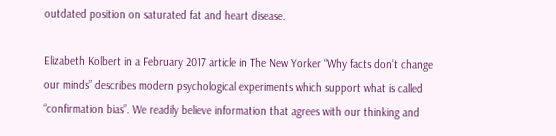outdated position on saturated fat and heart disease.

Elizabeth Kolbert in a February 2017 article in The New Yorker “Why facts don’t change our minds” describes modern psychological experiments which support what is called “confirmation bias”. We readily believe information that agrees with our thinking and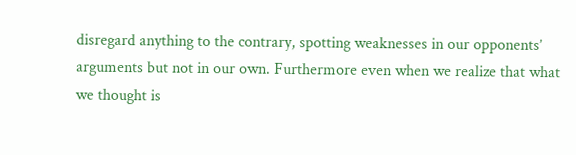disregard anything to the contrary, spotting weaknesses in our opponents’ arguments but not in our own. Furthermore even when we realize that what we thought is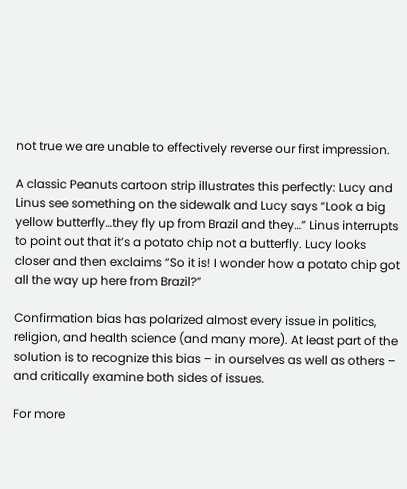not true we are unable to effectively reverse our first impression.

A classic Peanuts cartoon strip illustrates this perfectly: Lucy and Linus see something on the sidewalk and Lucy says “Look a big yellow butterfly…they fly up from Brazil and they…” Linus interrupts to point out that it’s a potato chip not a butterfly. Lucy looks closer and then exclaims “So it is! I wonder how a potato chip got all the way up here from Brazil?”

Confirmation bias has polarized almost every issue in politics, religion, and health science (and many more). At least part of the solution is to recognize this bias – in ourselves as well as others – and critically examine both sides of issues.

For more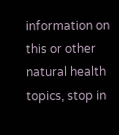information on this or other natural health topics, stop in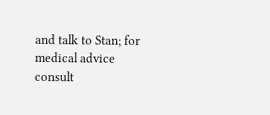and talk to Stan; for medical advice consult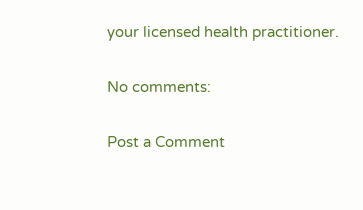your licensed health practitioner.

No comments:

Post a Comment